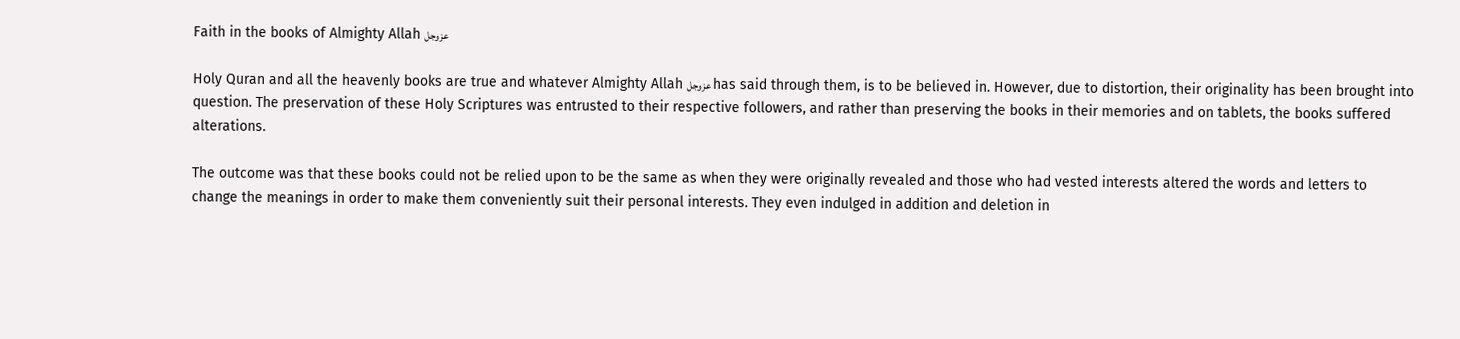Faith in the books of Almighty Allah عزوجل

Holy Quran and all the heavenly books are true and whatever Almighty Allah عزوجل has said through them, is to be believed in. However, due to distortion, their originality has been brought into question. The preservation of these Holy Scriptures was entrusted to their respective followers, and rather than preserving the books in their memories and on tablets, the books suffered alterations.

The outcome was that these books could not be relied upon to be the same as when they were originally revealed and those who had vested interests altered the words and letters to change the meanings in order to make them conveniently suit their personal interests. They even indulged in addition and deletion in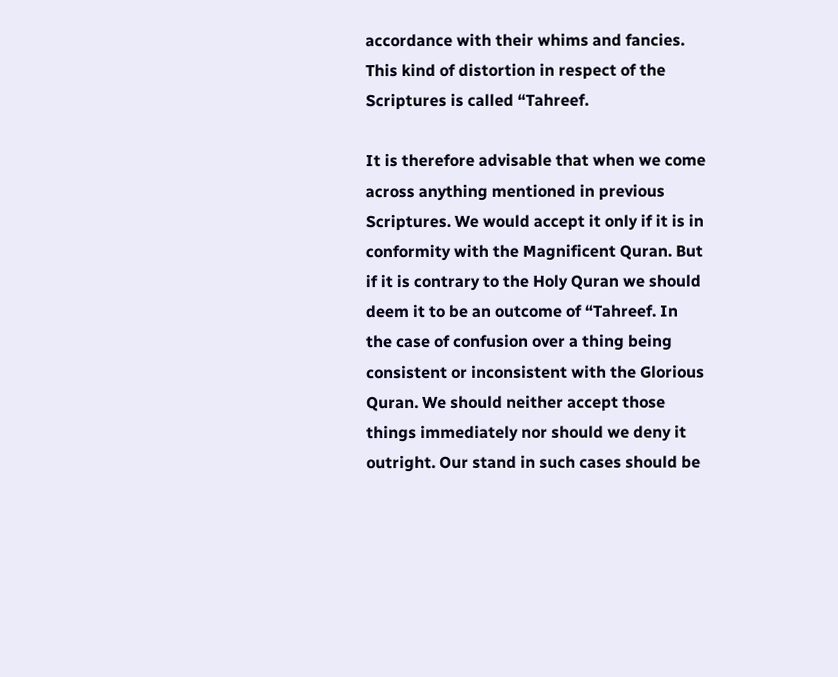accordance with their whims and fancies. This kind of distortion in respect of the Scriptures is called “Tahreef.

It is therefore advisable that when we come across anything mentioned in previous Scriptures. We would accept it only if it is in conformity with the Magnificent Quran. But if it is contrary to the Holy Quran we should deem it to be an outcome of “Tahreef. In the case of confusion over a thing being consistent or inconsistent with the Glorious Quran. We should neither accept those things immediately nor should we deny it outright. Our stand in such cases should be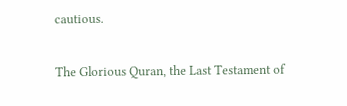cautious.

The Glorious Quran, the Last Testament of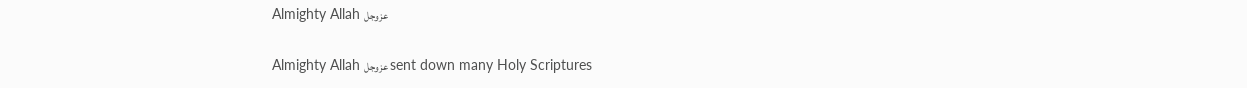Almighty Allah عزوجل

Almighty Allah عزوجل sent down many Holy Scriptures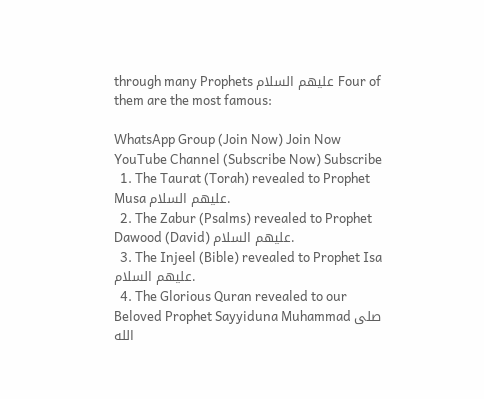through many Prophets علیھم السلام Four of them are the most famous:

WhatsApp Group (Join Now) Join Now
YouTube Channel (Subscribe Now) Subscribe
  1. The Taurat (Torah) revealed to Prophet Musa علیھم السلام.
  2. The Zabur (Psalms) revealed to Prophet Dawood (David) علیھم السلام.
  3. The Injeel (Bible) revealed to Prophet Isa علیھم السلام.
  4. The Glorious Quran revealed to our Beloved Prophet Sayyiduna Muhammad صلی الله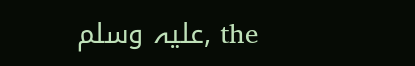علیہ وسلم, the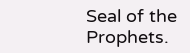Seal of the Prophets.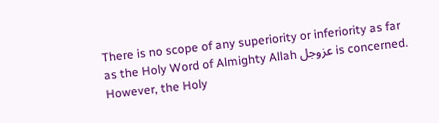There is no scope of any superiority or inferiority as far as the Holy Word of Almighty Allah عزوجل is concerned. However, the Holy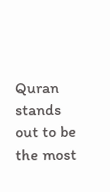Quran stands out to be the most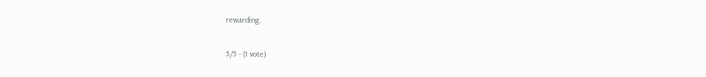rewarding.

5/5 - (1 vote)